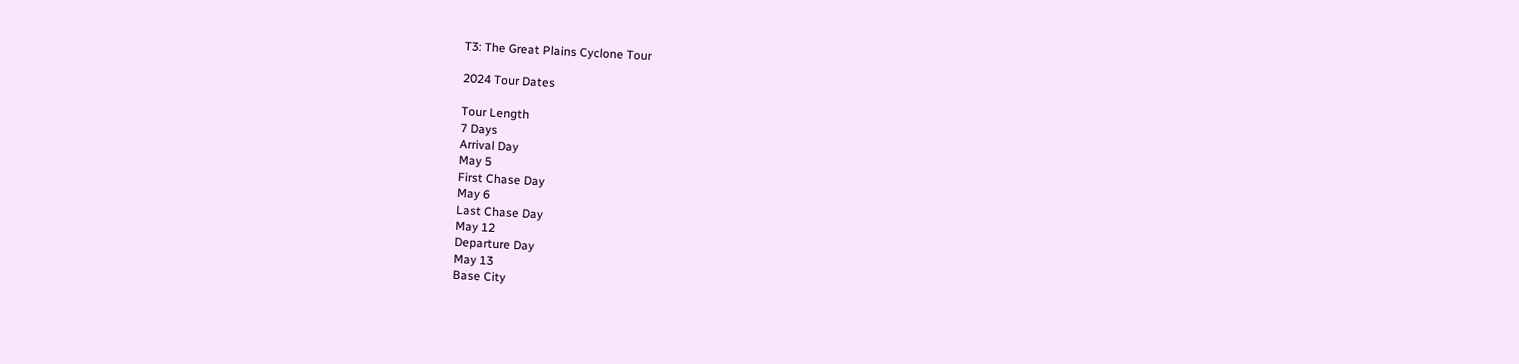T3: The Great Plains Cyclone Tour

2024 Tour Dates

Tour Length
7 Days
Arrival Day
May 5
First Chase Day
May 6
Last Chase Day
May 12
Departure Day
May 13
Base City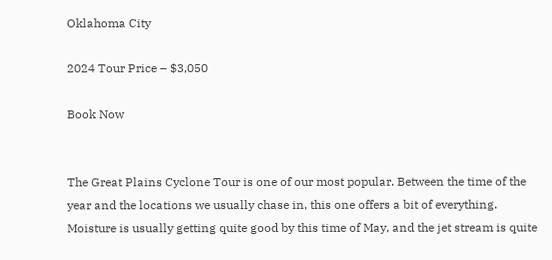Oklahoma City

2024 Tour Price – $3,050

Book Now


The Great Plains Cyclone Tour is one of our most popular. Between the time of the year and the locations we usually chase in, this one offers a bit of everything. Moisture is usually getting quite good by this time of May, and the jet stream is quite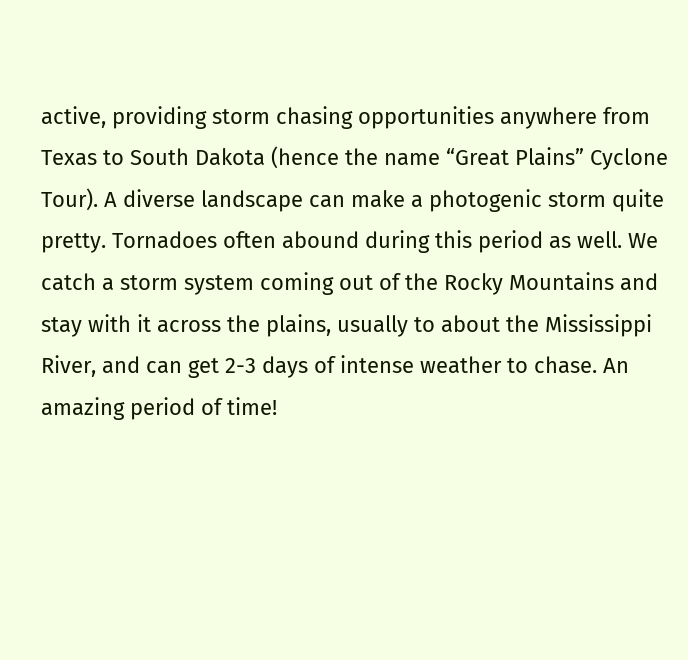active, providing storm chasing opportunities anywhere from Texas to South Dakota (hence the name “Great Plains” Cyclone Tour). A diverse landscape can make a photogenic storm quite pretty. Tornadoes often abound during this period as well. We catch a storm system coming out of the Rocky Mountains and stay with it across the plains, usually to about the Mississippi River, and can get 2-3 days of intense weather to chase. An amazing period of time!